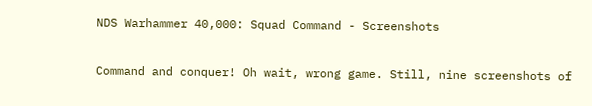NDS Warhammer 40,000: Squad Command - Screenshots

Command and conquer! Oh wait, wrong game. Still, nine screenshots of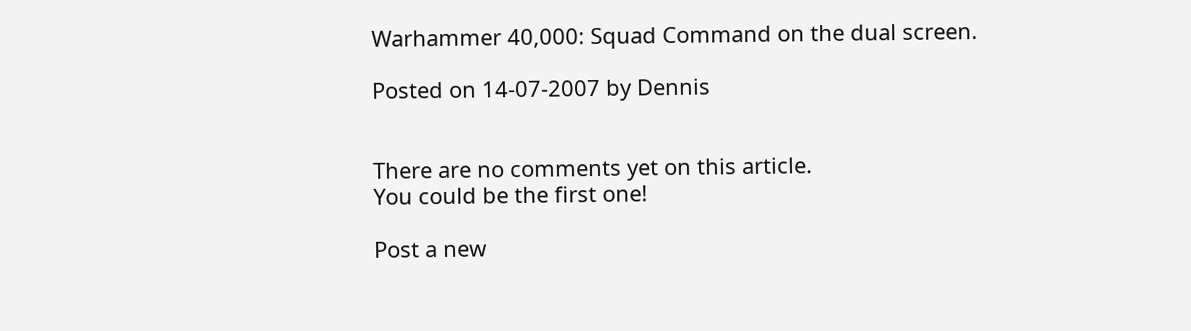Warhammer 40,000: Squad Command on the dual screen.

Posted on 14-07-2007 by Dennis


There are no comments yet on this article.
You could be the first one!

Post a new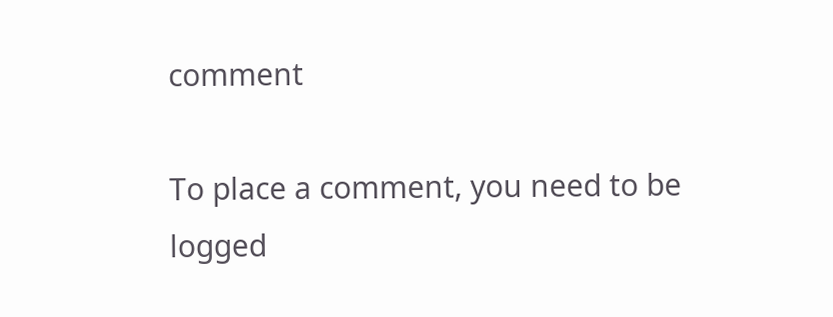comment

To place a comment, you need to be logged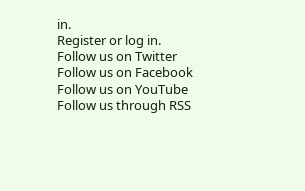in.
Register or log in.
Follow us on Twitter Follow us on Facebook Follow us on YouTube Follow us through RSS